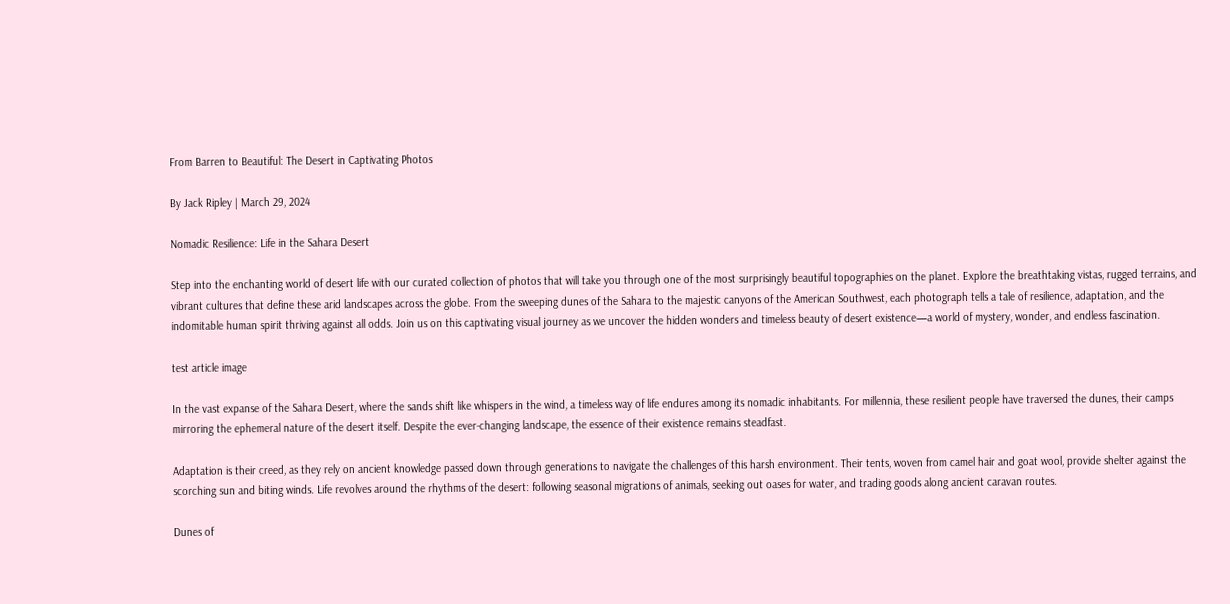From Barren to Beautiful: The Desert in Captivating Photos

By Jack Ripley | March 29, 2024

Nomadic Resilience: Life in the Sahara Desert

Step into the enchanting world of desert life with our curated collection of photos that will take you through one of the most surprisingly beautiful topographies on the planet. Explore the breathtaking vistas, rugged terrains, and vibrant cultures that define these arid landscapes across the globe. From the sweeping dunes of the Sahara to the majestic canyons of the American Southwest, each photograph tells a tale of resilience, adaptation, and the indomitable human spirit thriving against all odds. Join us on this captivating visual journey as we uncover the hidden wonders and timeless beauty of desert existence—a world of mystery, wonder, and endless fascination.

test article image

In the vast expanse of the Sahara Desert, where the sands shift like whispers in the wind, a timeless way of life endures among its nomadic inhabitants. For millennia, these resilient people have traversed the dunes, their camps mirroring the ephemeral nature of the desert itself. Despite the ever-changing landscape, the essence of their existence remains steadfast.

Adaptation is their creed, as they rely on ancient knowledge passed down through generations to navigate the challenges of this harsh environment. Their tents, woven from camel hair and goat wool, provide shelter against the scorching sun and biting winds. Life revolves around the rhythms of the desert: following seasonal migrations of animals, seeking out oases for water, and trading goods along ancient caravan routes.

Dunes of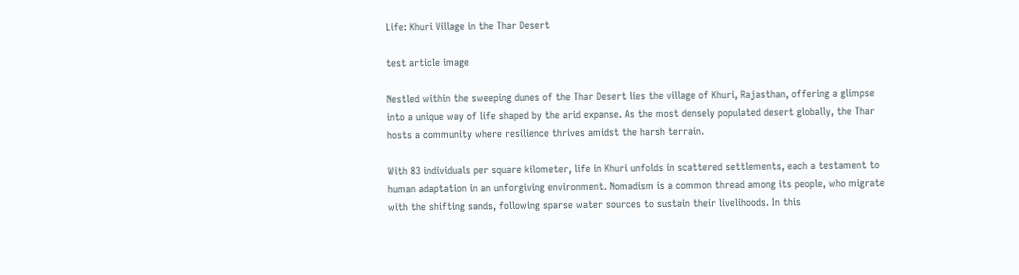Life: Khuri Village in the Thar Desert

test article image

Nestled within the sweeping dunes of the Thar Desert lies the village of Khuri, Rajasthan, offering a glimpse into a unique way of life shaped by the arid expanse. As the most densely populated desert globally, the Thar hosts a community where resilience thrives amidst the harsh terrain.

With 83 individuals per square kilometer, life in Khuri unfolds in scattered settlements, each a testament to human adaptation in an unforgiving environment. Nomadism is a common thread among its people, who migrate with the shifting sands, following sparse water sources to sustain their livelihoods. In this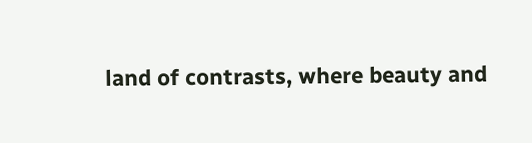land of contrasts, where beauty and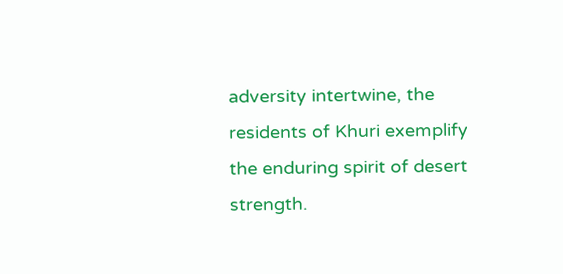adversity intertwine, the residents of Khuri exemplify the enduring spirit of desert strength.